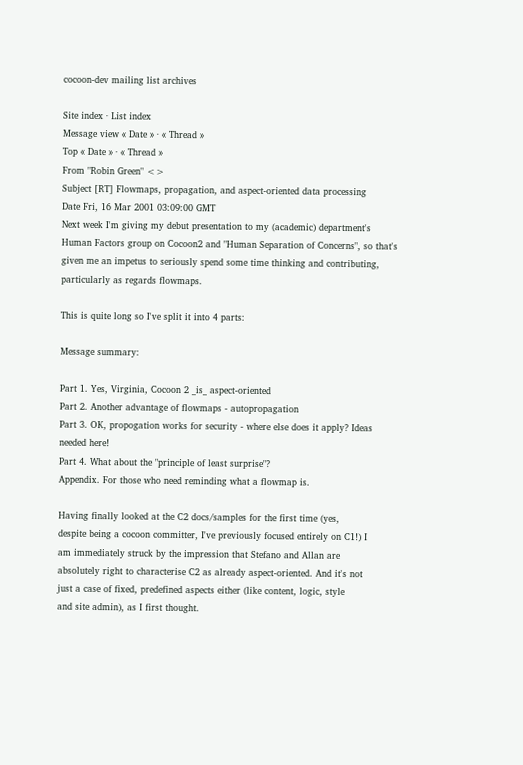cocoon-dev mailing list archives

Site index · List index
Message view « Date » · « Thread »
Top « Date » · « Thread »
From "Robin Green" <>
Subject [RT] Flowmaps, propagation, and aspect-oriented data processing
Date Fri, 16 Mar 2001 03:09:00 GMT
Next week I'm giving my debut presentation to my (academic) department's
Human Factors group on Cocoon2 and "Human Separation of Concerns", so that's
given me an impetus to seriously spend some time thinking and contributing,
particularly as regards flowmaps.

This is quite long so I've split it into 4 parts:

Message summary:

Part 1. Yes, Virginia, Cocoon 2 _is_ aspect-oriented
Part 2. Another advantage of flowmaps - autopropagation
Part 3. OK, propogation works for security - where else does it apply? Ideas
needed here!
Part 4. What about the "principle of least surprise"?
Appendix. For those who need reminding what a flowmap is.

Having finally looked at the C2 docs/samples for the first time (yes,
despite being a cocoon committer, I've previously focused entirely on C1!) I
am immediately struck by the impression that Stefano and Allan are
absolutely right to characterise C2 as already aspect-oriented. And it's not
just a case of fixed, predefined aspects either (like content, logic, style
and site admin), as I first thought.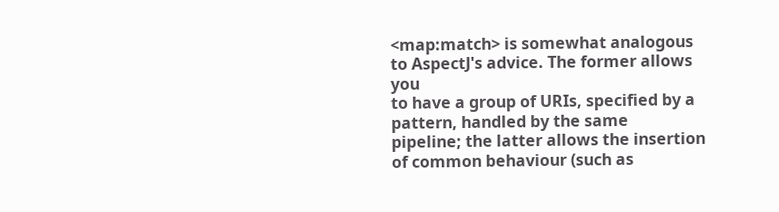<map:match> is somewhat analogous to AspectJ's advice. The former allows you
to have a group of URIs, specified by a pattern, handled by the same
pipeline; the latter allows the insertion of common behaviour (such as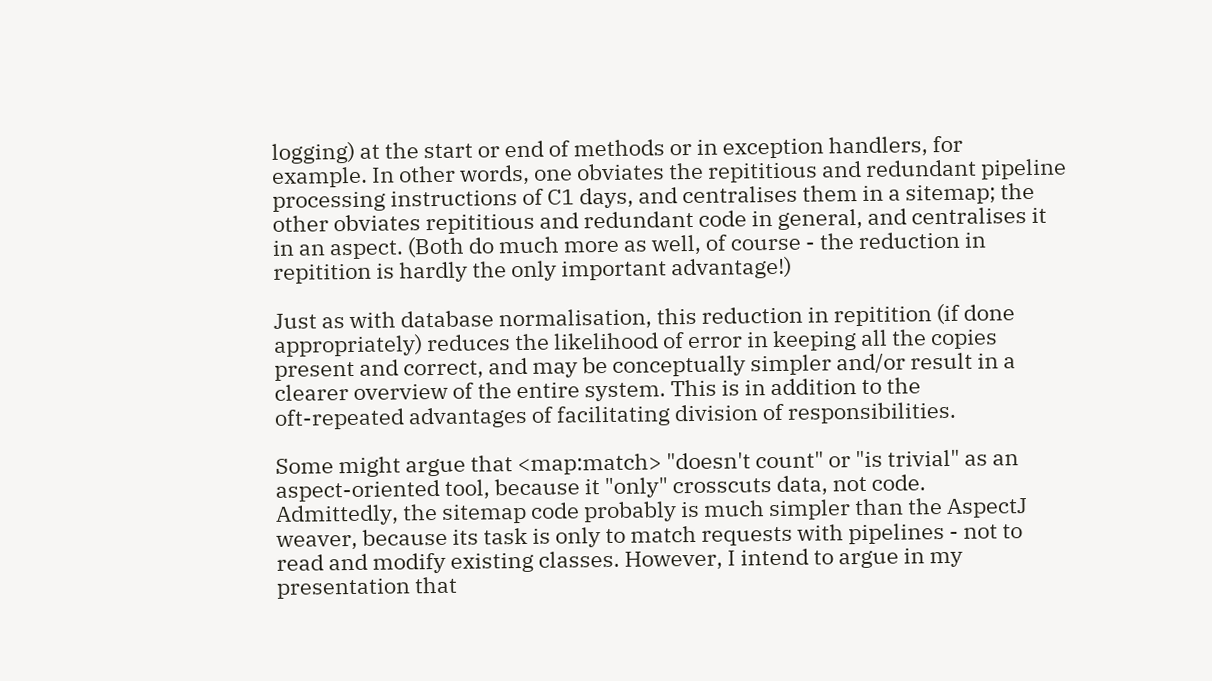logging) at the start or end of methods or in exception handlers, for
example. In other words, one obviates the repititious and redundant pipeline
processing instructions of C1 days, and centralises them in a sitemap; the
other obviates repititious and redundant code in general, and centralises it
in an aspect. (Both do much more as well, of course - the reduction in
repitition is hardly the only important advantage!)

Just as with database normalisation, this reduction in repitition (if done
appropriately) reduces the likelihood of error in keeping all the copies
present and correct, and may be conceptually simpler and/or result in a
clearer overview of the entire system. This is in addition to the
oft-repeated advantages of facilitating division of responsibilities.

Some might argue that <map:match> "doesn't count" or "is trivial" as an
aspect-oriented tool, because it "only" crosscuts data, not code.
Admittedly, the sitemap code probably is much simpler than the AspectJ
weaver, because its task is only to match requests with pipelines - not to
read and modify existing classes. However, I intend to argue in my
presentation that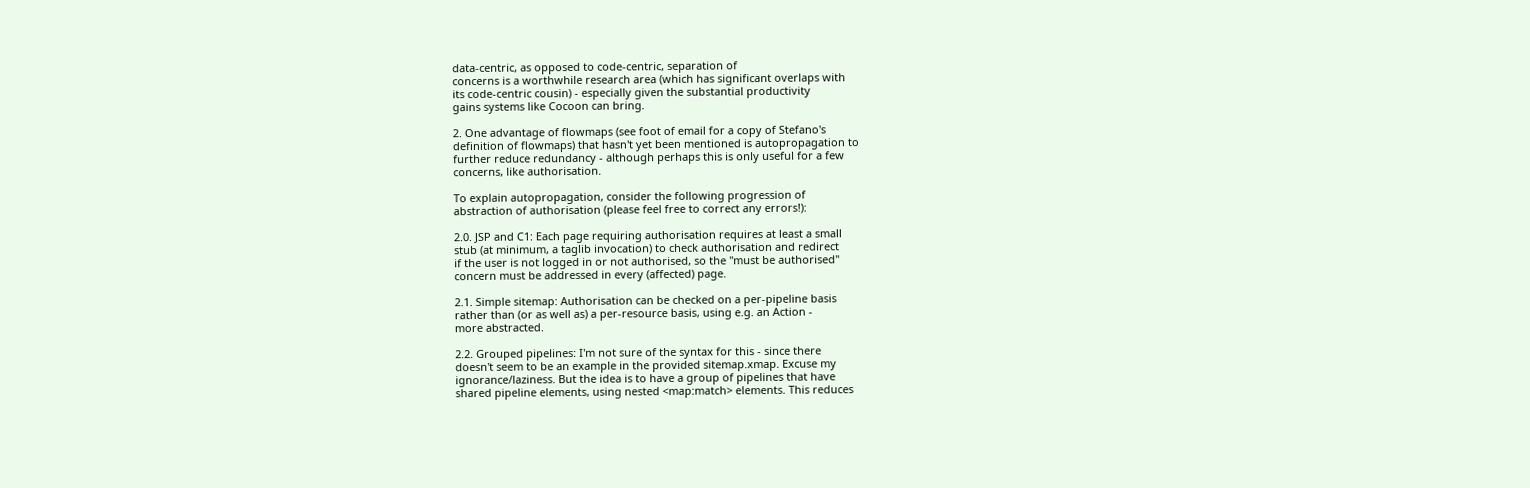data-centric, as opposed to code-centric, separation of
concerns is a worthwhile research area (which has significant overlaps with
its code-centric cousin) - especially given the substantial productivity
gains systems like Cocoon can bring.

2. One advantage of flowmaps (see foot of email for a copy of Stefano's
definition of flowmaps) that hasn't yet been mentioned is autopropagation to
further reduce redundancy - although perhaps this is only useful for a few
concerns, like authorisation.

To explain autopropagation, consider the following progression of
abstraction of authorisation (please feel free to correct any errors!):

2.0. JSP and C1: Each page requiring authorisation requires at least a small
stub (at minimum, a taglib invocation) to check authorisation and redirect
if the user is not logged in or not authorised, so the "must be authorised"
concern must be addressed in every (affected) page.

2.1. Simple sitemap: Authorisation can be checked on a per-pipeline basis
rather than (or as well as) a per-resource basis, using e.g. an Action -
more abstracted.

2.2. Grouped pipelines: I'm not sure of the syntax for this - since there
doesn't seem to be an example in the provided sitemap.xmap. Excuse my
ignorance/laziness. But the idea is to have a group of pipelines that have
shared pipeline elements, using nested <map:match> elements. This reduces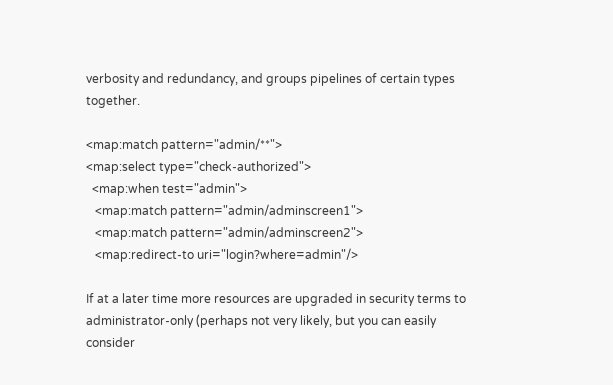verbosity and redundancy, and groups pipelines of certain types together.

<map:match pattern="admin/**">
<map:select type="check-authorized">
  <map:when test="admin">
   <map:match pattern="admin/adminscreen1">
   <map:match pattern="admin/adminscreen2">
   <map:redirect-to uri="login?where=admin"/>

If at a later time more resources are upgraded in security terms to
administrator-only (perhaps not very likely, but you can easily consider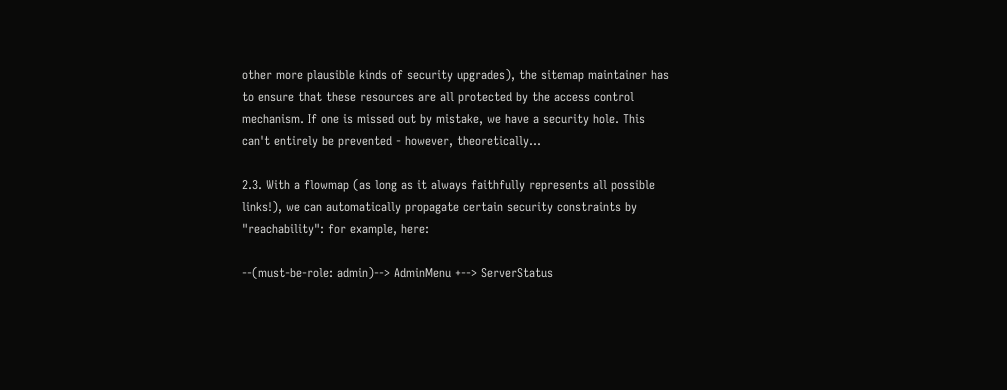other more plausible kinds of security upgrades), the sitemap maintainer has
to ensure that these resources are all protected by the access control
mechanism. If one is missed out by mistake, we have a security hole. This
can't entirely be prevented - however, theoretically...

2.3. With a flowmap (as long as it always faithfully represents all possible
links!), we can automatically propagate certain security constraints by
"reachability": for example, here:

--(must-be-role: admin)--> AdminMenu +--> ServerStatus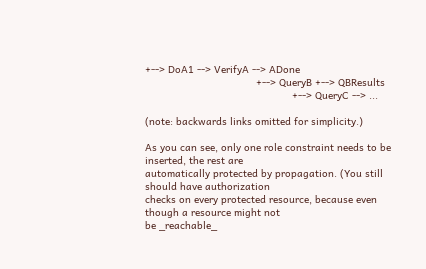+--> DoA1 --> VerifyA --> ADone
                                     +--> QueryB +--> QBResults
                                                 +--> QueryC --> ...

(note: backwards links omitted for simplicity.)

As you can see, only one role constraint needs to be inserted, the rest are
automatically protected by propagation. (You still should have authorization
checks on every protected resource, because even though a resource might not
be _reachable_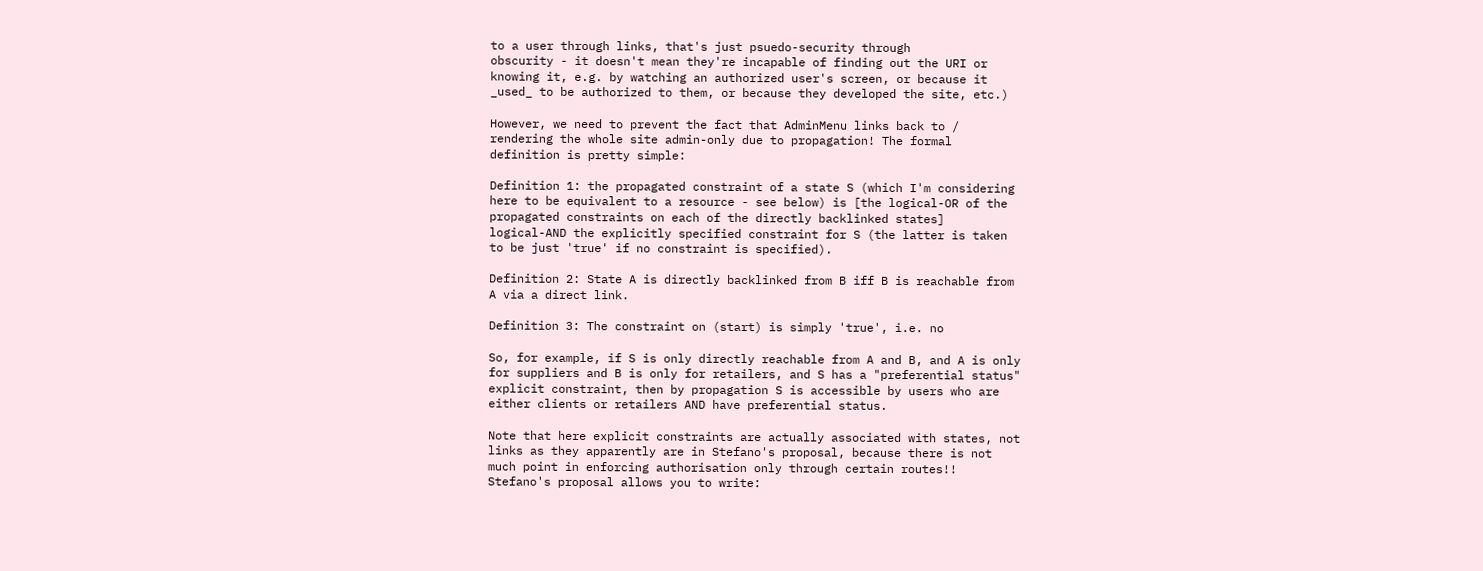to a user through links, that's just psuedo-security through
obscurity - it doesn't mean they're incapable of finding out the URI or
knowing it, e.g. by watching an authorized user's screen, or because it
_used_ to be authorized to them, or because they developed the site, etc.)

However, we need to prevent the fact that AdminMenu links back to /
rendering the whole site admin-only due to propagation! The formal
definition is pretty simple:

Definition 1: the propagated constraint of a state S (which I'm considering
here to be equivalent to a resource - see below) is [the logical-OR of the
propagated constraints on each of the directly backlinked states]
logical-AND the explicitly specified constraint for S (the latter is taken
to be just 'true' if no constraint is specified).

Definition 2: State A is directly backlinked from B iff B is reachable from
A via a direct link.

Definition 3: The constraint on (start) is simply 'true', i.e. no

So, for example, if S is only directly reachable from A and B, and A is only
for suppliers and B is only for retailers, and S has a "preferential status"
explicit constraint, then by propagation S is accessible by users who are
either clients or retailers AND have preferential status.

Note that here explicit constraints are actually associated with states, not
links as they apparently are in Stefano's proposal, because there is not
much point in enforcing authorisation only through certain routes!!
Stefano's proposal allows you to write: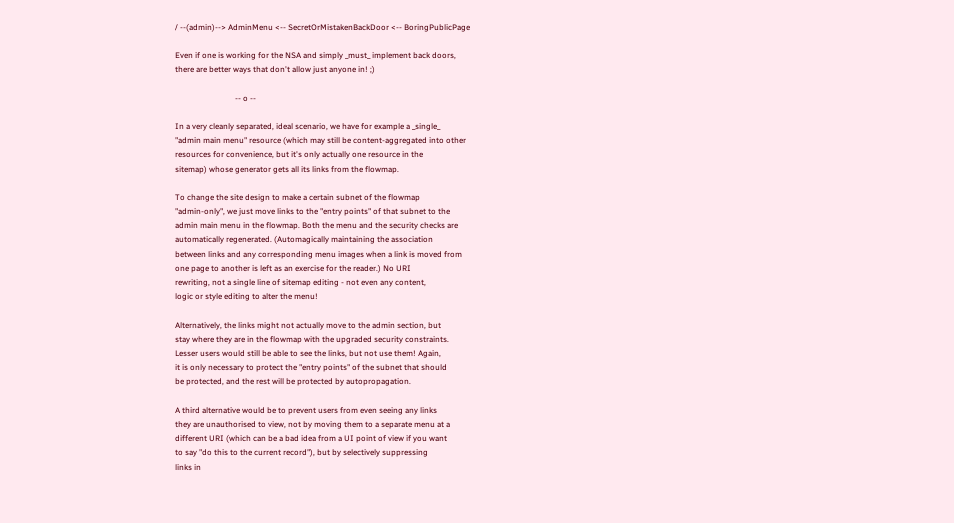/ --(admin)--> AdminMenu <-- SecretOrMistakenBackDoor <-- BoringPublicPage

Even if one is working for the NSA and simply _must_ implement back doors,
there are better ways that don't allow just anyone in! ;)

                              -- o --

In a very cleanly separated, ideal scenario, we have for example a _single_
"admin main menu" resource (which may still be content-aggregated into other
resources for convenience, but it's only actually one resource in the
sitemap) whose generator gets all its links from the flowmap.

To change the site design to make a certain subnet of the flowmap
"admin-only", we just move links to the "entry points" of that subnet to the
admin main menu in the flowmap. Both the menu and the security checks are
automatically regenerated. (Automagically maintaining the association
between links and any corresponding menu images when a link is moved from
one page to another is left as an exercise for the reader.) No URI
rewriting, not a single line of sitemap editing - not even any content,
logic or style editing to alter the menu!

Alternatively, the links might not actually move to the admin section, but
stay where they are in the flowmap with the upgraded security constraints.
Lesser users would still be able to see the links, but not use them! Again,
it is only necessary to protect the "entry points" of the subnet that should
be protected, and the rest will be protected by autopropagation.

A third alternative would be to prevent users from even seeing any links
they are unauthorised to view, not by moving them to a separate menu at a
different URI (which can be a bad idea from a UI point of view if you want
to say "do this to the current record"), but by selectively suppressing
links in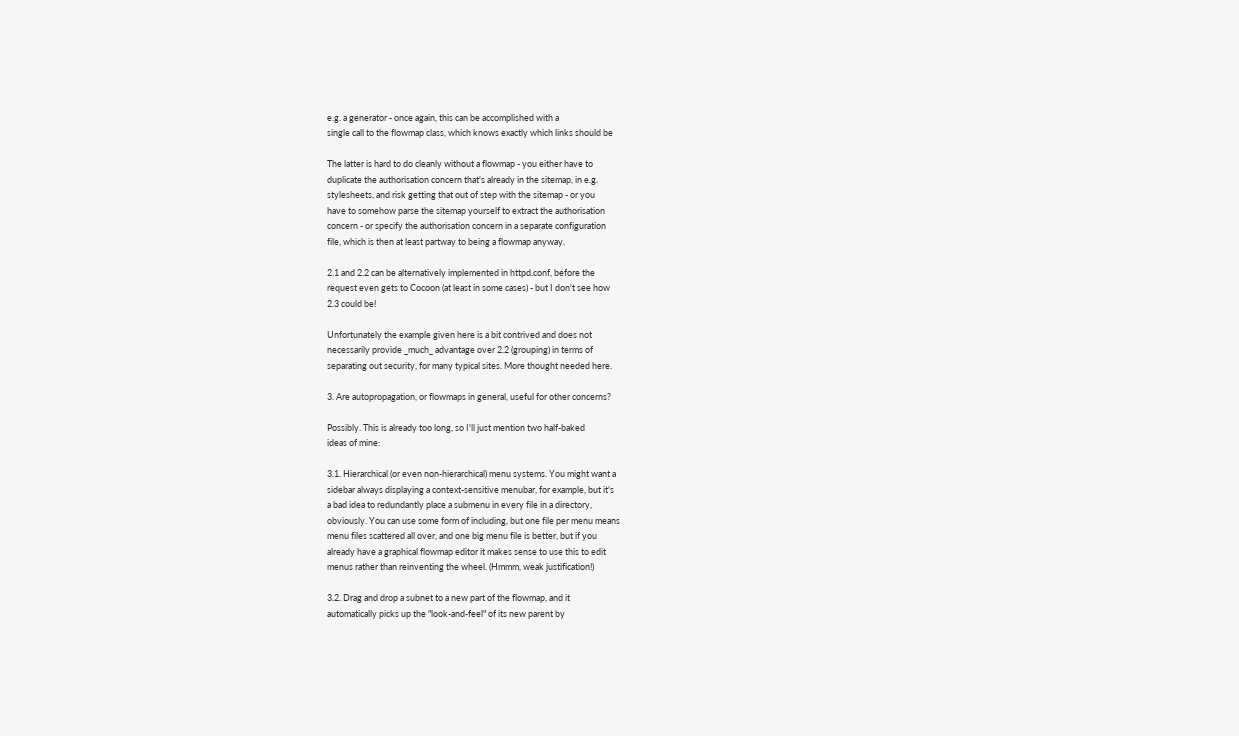e.g. a generator - once again, this can be accomplished with a
single call to the flowmap class, which knows exactly which links should be

The latter is hard to do cleanly without a flowmap - you either have to
duplicate the authorisation concern that's already in the sitemap, in e.g.
stylesheets, and risk getting that out of step with the sitemap - or you
have to somehow parse the sitemap yourself to extract the authorisation
concern - or specify the authorisation concern in a separate configuration
file, which is then at least partway to being a flowmap anyway.

2.1 and 2.2 can be alternatively implemented in httpd.conf, before the
request even gets to Cocoon (at least in some cases) - but I don't see how
2.3 could be!

Unfortunately the example given here is a bit contrived and does not
necessarily provide _much_ advantage over 2.2 (grouping) in terms of
separating out security, for many typical sites. More thought needed here.

3. Are autopropagation, or flowmaps in general, useful for other concerns?

Possibly. This is already too long, so I'll just mention two half-baked
ideas of mine:

3.1. Hierarchical (or even non-hierarchical) menu systems. You might want a
sidebar always displaying a context-sensitive menubar, for example, but it's
a bad idea to redundantly place a submenu in every file in a directory,
obviously. You can use some form of including, but one file per menu means
menu files scattered all over, and one big menu file is better, but if you
already have a graphical flowmap editor it makes sense to use this to edit
menus rather than reinventing the wheel. (Hmmm, weak justification!)

3.2. Drag and drop a subnet to a new part of the flowmap, and it
automatically picks up the "look-and-feel" of its new parent by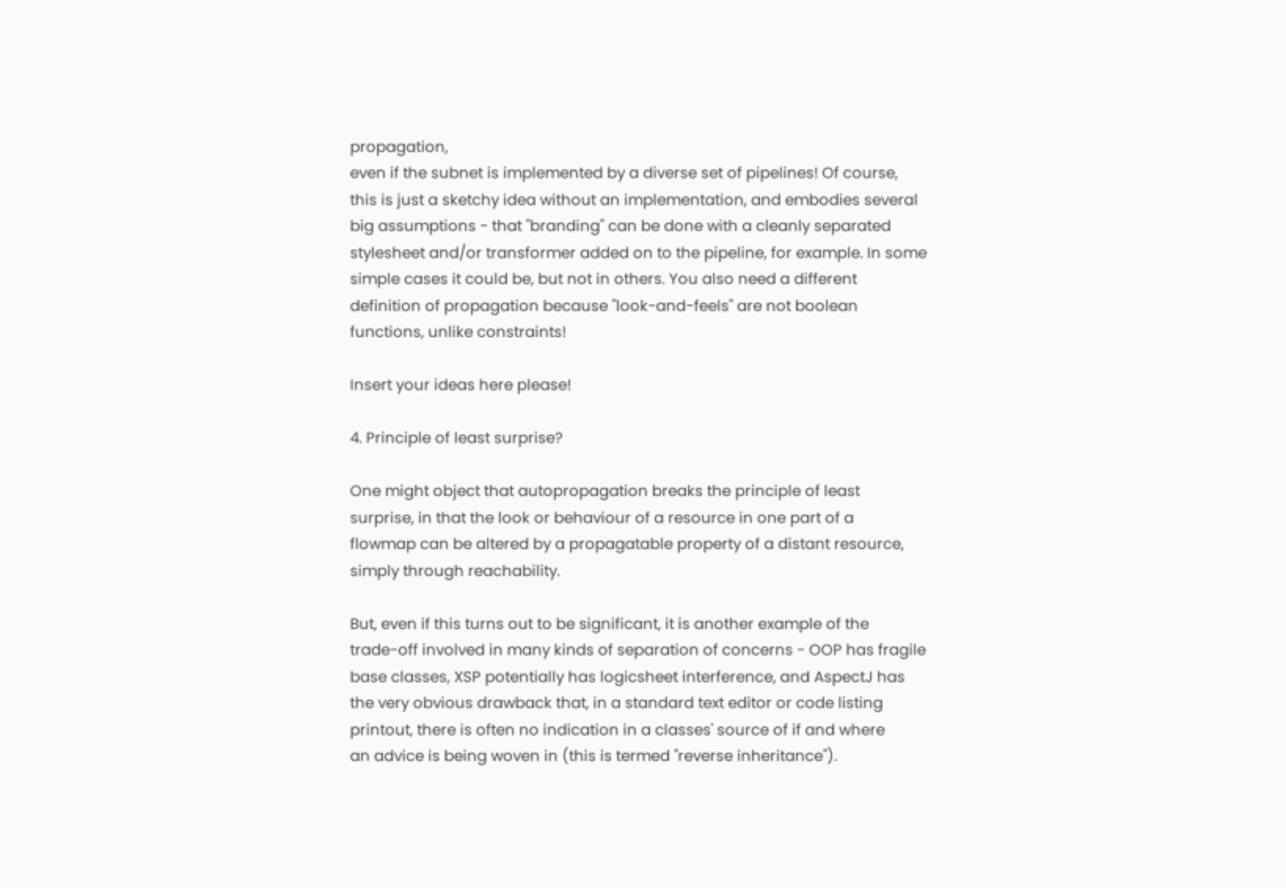propagation,
even if the subnet is implemented by a diverse set of pipelines! Of course,
this is just a sketchy idea without an implementation, and embodies several
big assumptions - that "branding" can be done with a cleanly separated
stylesheet and/or transformer added on to the pipeline, for example. In some
simple cases it could be, but not in others. You also need a different
definition of propagation because "look-and-feels" are not boolean
functions, unlike constraints!

Insert your ideas here please!

4. Principle of least surprise?

One might object that autopropagation breaks the principle of least
surprise, in that the look or behaviour of a resource in one part of a
flowmap can be altered by a propagatable property of a distant resource,
simply through reachability.

But, even if this turns out to be significant, it is another example of the
trade-off involved in many kinds of separation of concerns - OOP has fragile
base classes, XSP potentially has logicsheet interference, and AspectJ has
the very obvious drawback that, in a standard text editor or code listing
printout, there is often no indication in a classes' source of if and where
an advice is being woven in (this is termed "reverse inheritance").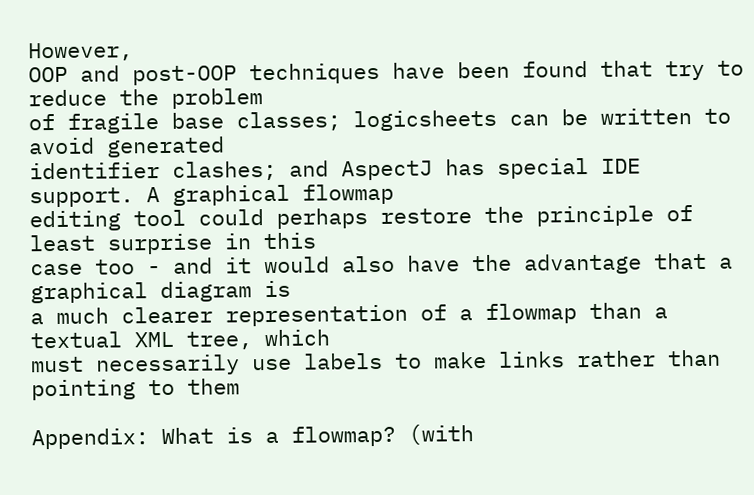However,
OOP and post-OOP techniques have been found that try to reduce the problem
of fragile base classes; logicsheets can be written to avoid generated
identifier clashes; and AspectJ has special IDE support. A graphical flowmap
editing tool could perhaps restore the principle of least surprise in this
case too - and it would also have the advantage that a graphical diagram is
a much clearer representation of a flowmap than a textual XML tree, which
must necessarily use labels to make links rather than pointing to them

Appendix: What is a flowmap? (with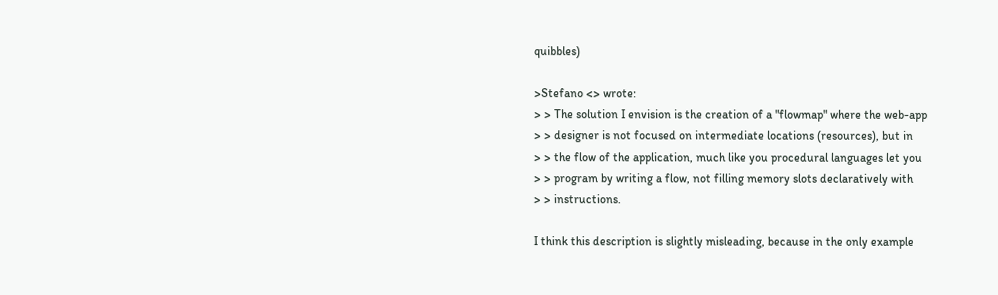quibbles)

>Stefano <> wrote:
> > The solution I envision is the creation of a "flowmap" where the web-app
> > designer is not focused on intermediate locations (resources), but in
> > the flow of the application, much like you procedural languages let you
> > program by writing a flow, not filling memory slots declaratively with
> > instructions.

I think this description is slightly misleading, because in the only example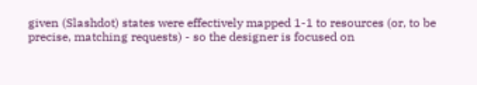given (Slashdot) states were effectively mapped 1-1 to resources (or, to be
precise, matching requests) - so the designer is focused on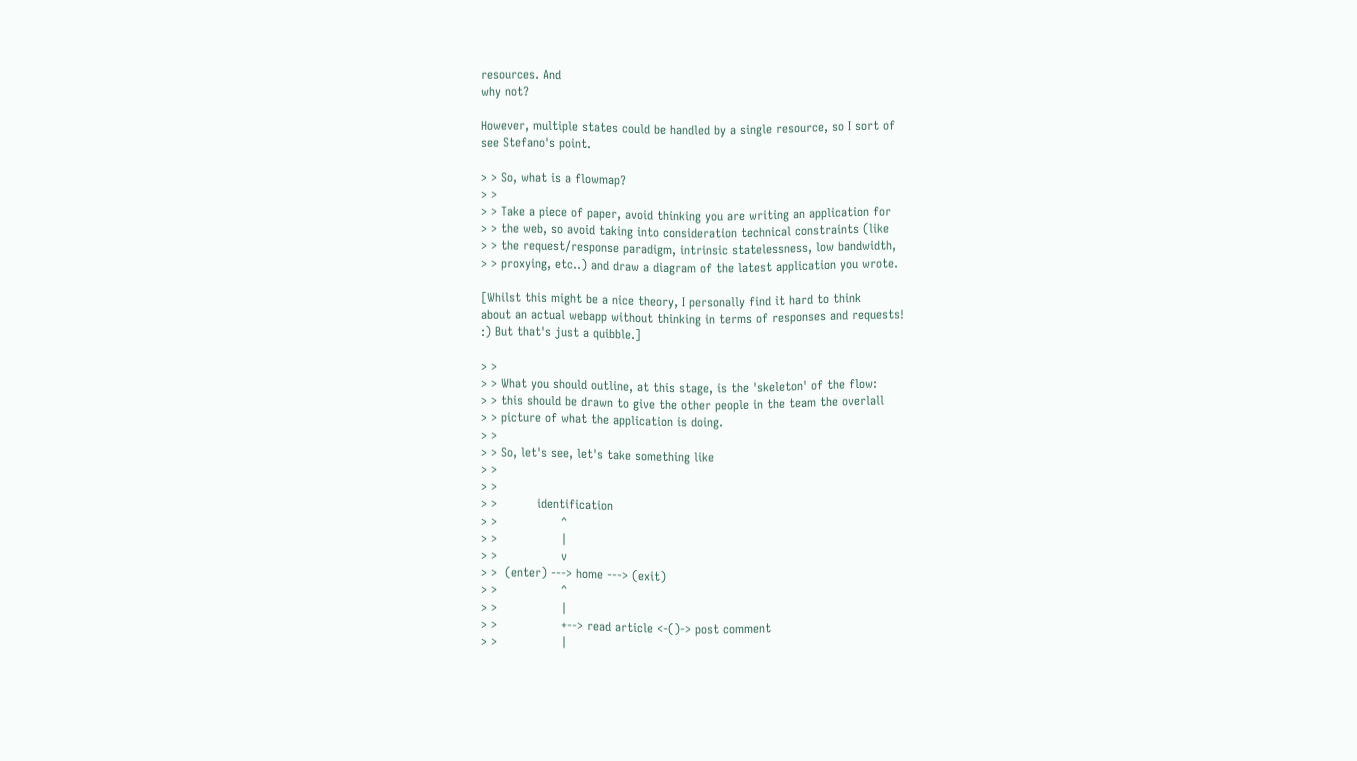resources. And
why not?

However, multiple states could be handled by a single resource, so I sort of
see Stefano's point.

> > So, what is a flowmap?
> >
> > Take a piece of paper, avoid thinking you are writing an application for
> > the web, so avoid taking into consideration technical constraints (like
> > the request/response paradigm, intrinsic statelessness, low bandwidth,
> > proxying, etc..) and draw a diagram of the latest application you wrote.

[Whilst this might be a nice theory, I personally find it hard to think
about an actual webapp without thinking in terms of responses and requests!
:) But that's just a quibble.]

> >
> > What you should outline, at this stage, is the 'skeleton' of the flow:
> > this should be drawn to give the other people in the team the overlall
> > picture of what the application is doing.
> >
> > So, let's see, let's take something like
> >
> >
> >          identification
> >                ^
> >                |
> >                v
> >  (enter) ---> home ---> (exit)
> >                ^
> >                |
> >                +--> read article <-()-> post comment
> >                |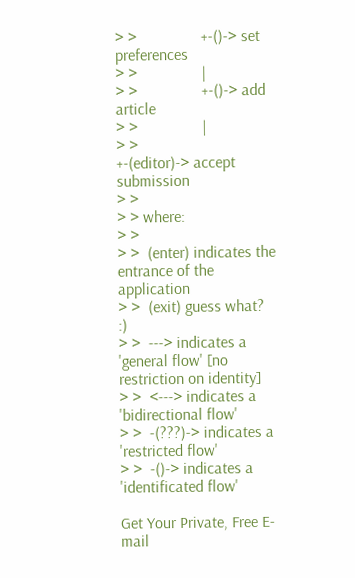> >                +-()-> set preferences
> >                |
> >                +-()-> add article
> >                |
> >                +-(editor)-> accept submission
> >
> > where:
> >
> >  (enter) indicates the entrance of the application
> >  (exit) guess what? :)
> >  ---> indicates a 'general flow' [no restriction on identity]
> >  <---> indicates a 'bidirectional flow'
> >  -(???)-> indicates a 'restricted flow'
> >  -()-> indicates a 'identificated flow'

Get Your Private, Free E-mail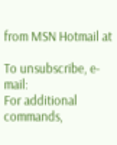from MSN Hotmail at

To unsubscribe, e-mail:
For additional commands,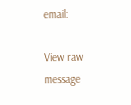email:

View raw message